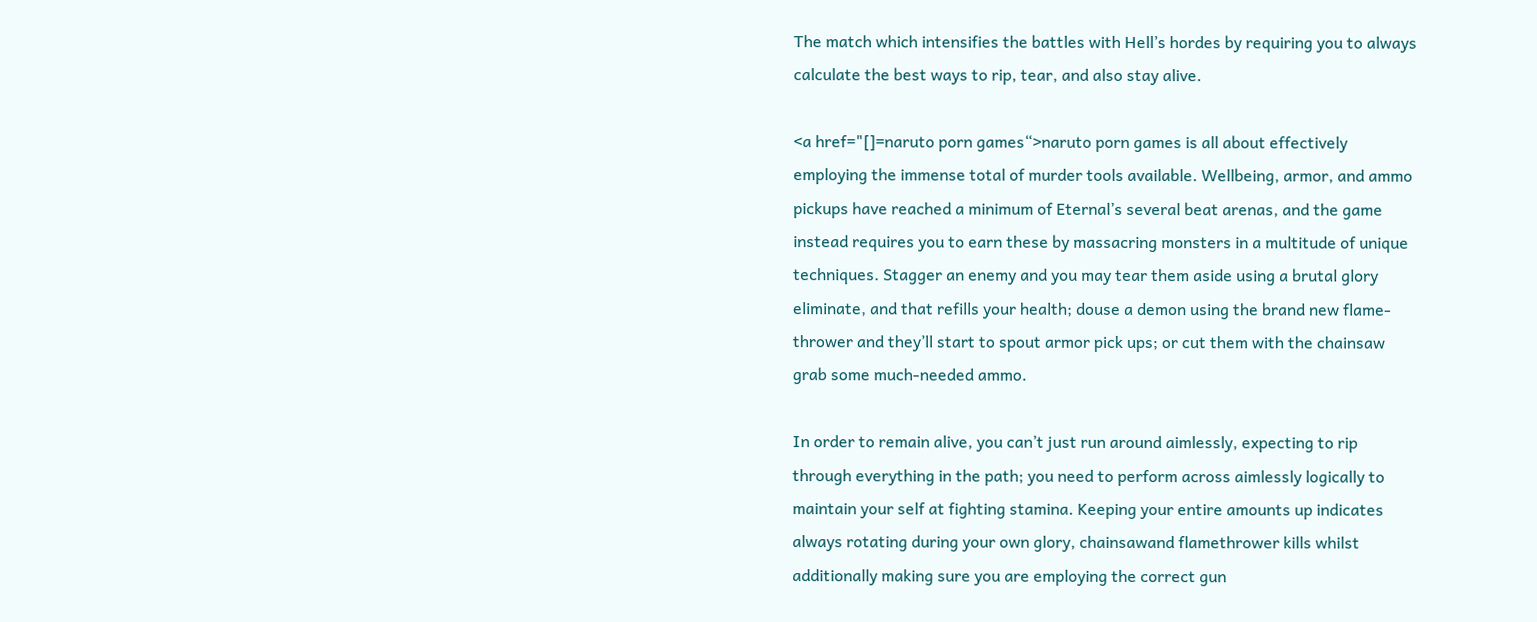The match which intensifies the battles with Hell’s hordes by requiring you to always calculate the best ways to rip, tear, and also stay alive.

<a href="[]=naruto porn games“>naruto porn games is all about effectively employing the immense total of murder tools available. Wellbeing, armor, and ammo pickups have reached a minimum of Eternal’s several beat arenas, and the game instead requires you to earn these by massacring monsters in a multitude of unique techniques. Stagger an enemy and you may tear them aside using a brutal glory eliminate, and that refills your health; douse a demon using the brand new flame-thrower and they’ll start to spout armor pick ups; or cut them with the chainsaw grab some much-needed ammo.

In order to remain alive, you can’t just run around aimlessly, expecting to rip through everything in the path; you need to perform across aimlessly logically to maintain your self at fighting stamina. Keeping your entire amounts up indicates always rotating during your own glory, chainsawand flamethrower kills whilst additionally making sure you are employing the correct gun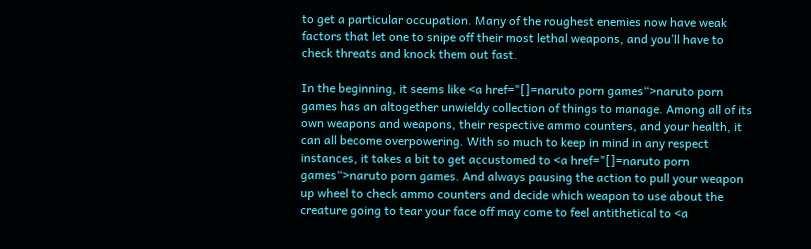to get a particular occupation. Many of the roughest enemies now have weak factors that let one to snipe off their most lethal weapons, and you’ll have to check threats and knock them out fast.

In the beginning, it seems like <a href="[]=naruto porn games“>naruto porn games has an altogether unwieldy collection of things to manage. Among all of its own weapons and weapons, their respective ammo counters, and your health, it can all become overpowering. With so much to keep in mind in any respect instances, it takes a bit to get accustomed to <a href="[]=naruto porn games“>naruto porn games. And always pausing the action to pull your weapon up wheel to check ammo counters and decide which weapon to use about the creature going to tear your face off may come to feel antithetical to <a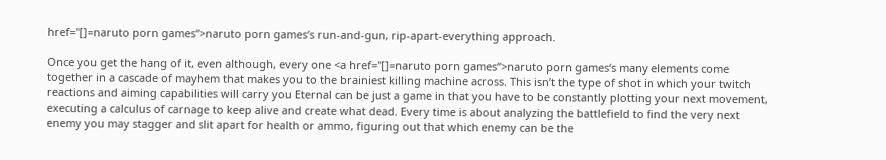href="[]=naruto porn games“>naruto porn games‘s run-and-gun, rip-apart-everything approach.

Once you get the hang of it, even although, every one <a href="[]=naruto porn games“>naruto porn games‘s many elements come together in a cascade of mayhem that makes you to the brainiest killing machine across. This isn’t the type of shot in which your twitch reactions and aiming capabilities will carry you Eternal can be just a game in that you have to be constantly plotting your next movement, executing a calculus of carnage to keep alive and create what dead. Every time is about analyzing the battlefield to find the very next enemy you may stagger and slit apart for health or ammo, figuring out that which enemy can be the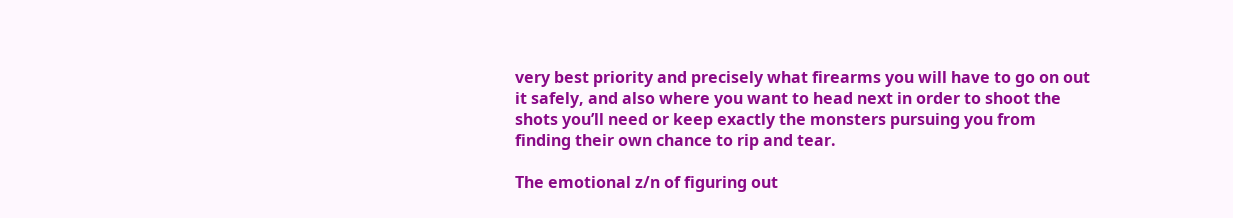very best priority and precisely what firearms you will have to go on out it safely, and also where you want to head next in order to shoot the shots you’ll need or keep exactly the monsters pursuing you from finding their own chance to rip and tear.

The emotional z/n of figuring out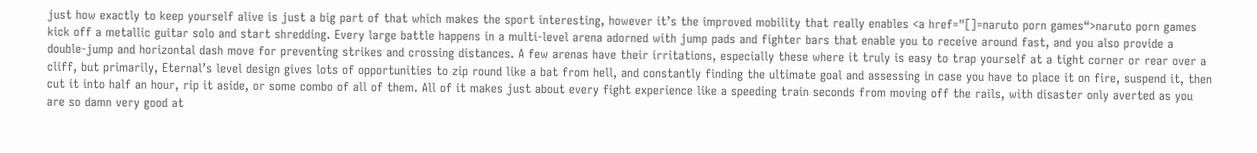just how exactly to keep yourself alive is just a big part of that which makes the sport interesting, however it’s the improved mobility that really enables <a href="[]=naruto porn games“>naruto porn games kick off a metallic guitar solo and start shredding. Every large battle happens in a multi-level arena adorned with jump pads and fighter bars that enable you to receive around fast, and you also provide a double-jump and horizontal dash move for preventing strikes and crossing distances. A few arenas have their irritations, especially these where it truly is easy to trap yourself at a tight corner or rear over a cliff, but primarily, Eternal’s level design gives lots of opportunities to zip round like a bat from hell, and constantly finding the ultimate goal and assessing in case you have to place it on fire, suspend it, then cut it into half an hour, rip it aside, or some combo of all of them. All of it makes just about every fight experience like a speeding train seconds from moving off the rails, with disaster only averted as you are so damn very good at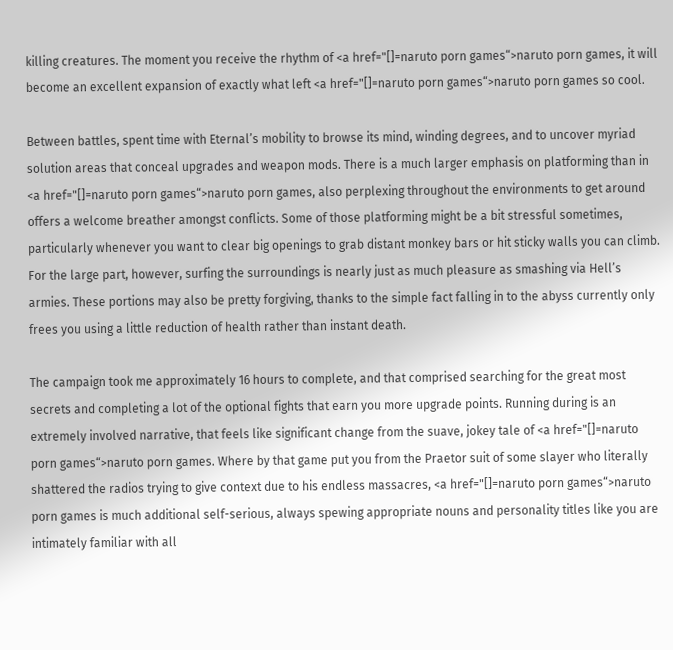killing creatures. The moment you receive the rhythm of <a href="[]=naruto porn games“>naruto porn games, it will become an excellent expansion of exactly what left <a href="[]=naruto porn games“>naruto porn games so cool.

Between battles, spent time with Eternal’s mobility to browse its mind, winding degrees, and to uncover myriad solution areas that conceal upgrades and weapon mods. There is a much larger emphasis on platforming than in <a href="[]=naruto porn games“>naruto porn games, also perplexing throughout the environments to get around offers a welcome breather amongst conflicts. Some of those platforming might be a bit stressful sometimes, particularly whenever you want to clear big openings to grab distant monkey bars or hit sticky walls you can climb. For the large part, however, surfing the surroundings is nearly just as much pleasure as smashing via Hell’s armies. These portions may also be pretty forgiving, thanks to the simple fact falling in to the abyss currently only frees you using a little reduction of health rather than instant death.

The campaign took me approximately 16 hours to complete, and that comprised searching for the great most secrets and completing a lot of the optional fights that earn you more upgrade points. Running during is an extremely involved narrative, that feels like significant change from the suave, jokey tale of <a href="[]=naruto porn games“>naruto porn games. Where by that game put you from the Praetor suit of some slayer who literally shattered the radios trying to give context due to his endless massacres, <a href="[]=naruto porn games“>naruto porn games is much additional self-serious, always spewing appropriate nouns and personality titles like you are intimately familiar with all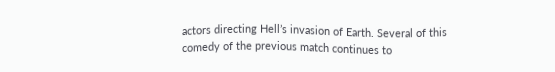actors directing Hell’s invasion of Earth. Several of this comedy of the previous match continues to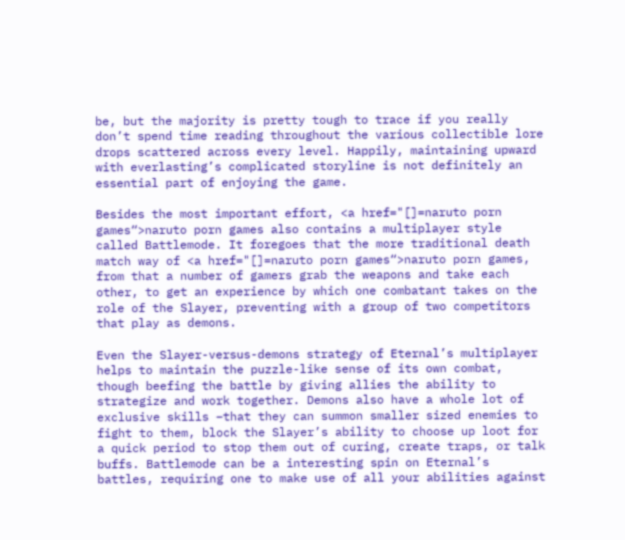be, but the majority is pretty tough to trace if you really don’t spend time reading throughout the various collectible lore drops scattered across every level. Happily, maintaining upward with everlasting’s complicated storyline is not definitely an essential part of enjoying the game.

Besides the most important effort, <a href="[]=naruto porn games“>naruto porn games also contains a multiplayer style called Battlemode. It foregoes that the more traditional death match way of <a href="[]=naruto porn games“>naruto porn games, from that a number of gamers grab the weapons and take each other, to get an experience by which one combatant takes on the role of the Slayer, preventing with a group of two competitors that play as demons.

Even the Slayer-versus-demons strategy of Eternal’s multiplayer helps to maintain the puzzle-like sense of its own combat, though beefing the battle by giving allies the ability to strategize and work together. Demons also have a whole lot of exclusive skills –that they can summon smaller sized enemies to fight to them, block the Slayer’s ability to choose up loot for a quick period to stop them out of curing, create traps, or talk buffs. Battlemode can be a interesting spin on Eternal’s battles, requiring one to make use of all your abilities against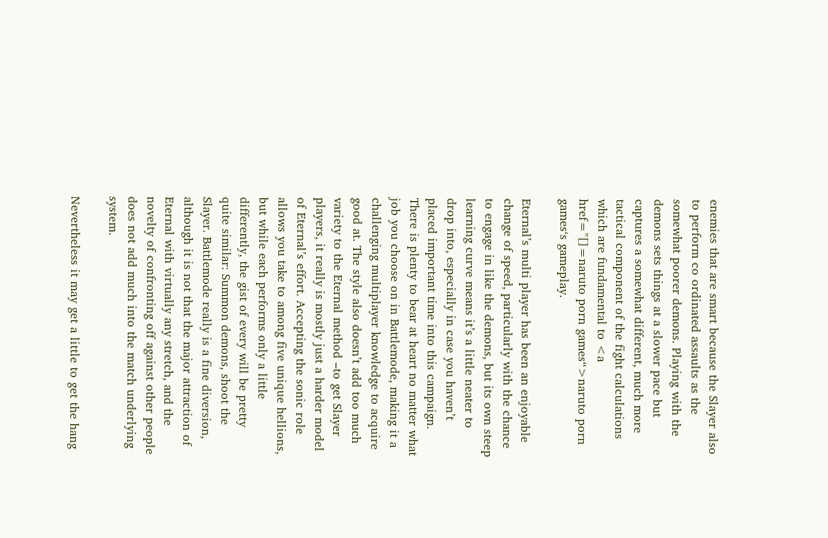enemies that are smart because the Slayer also to perform co ordinated assaults as the somewhat poorer demons. Playing with the demons sets things at a slower pace but captures a somewhat different, much more tactical component of the fight calculations which are fundamental to <a href="[]=naruto porn games“>naruto porn games‘s gameplay.

Eternal’s multi player has been an enjoyable change of speed, particularly with the chance to engage in like the demons, but its own steep learning curve means it’s a little neater to drop into, especially in case you haven’t placed important time into this campaign. There is plenty to bear at heart no matter what job you choose on in Battlemode, making it a challenging multiplayer knowledge to acquire good at. The style also doesn’t add too much variety to the Eternal method –to get Slayer players, it really is mostly just a harder model of Eternal’s effort. Accepting the sonic role allows you take to among five unique hellions, but while each performs only a little differently, the gist of every will be pretty quite similar: Summon demons, shoot the Slayer. Battlemode really is a fine diversion, although it is not that the major attraction of Eternal with virtually any stretch, and the novelty of confronting off against other people does not add much into the match underlying system.

Nevertheless it may get a little to get the hang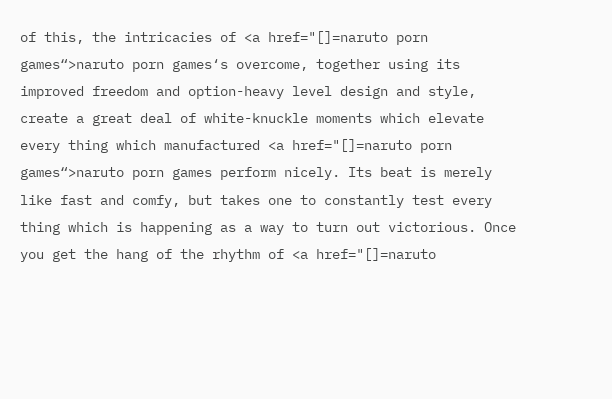of this, the intricacies of <a href="[]=naruto porn games“>naruto porn games‘s overcome, together using its improved freedom and option-heavy level design and style, create a great deal of white-knuckle moments which elevate every thing which manufactured <a href="[]=naruto porn games“>naruto porn games perform nicely. Its beat is merely like fast and comfy, but takes one to constantly test every thing which is happening as a way to turn out victorious. Once you get the hang of the rhythm of <a href="[]=naruto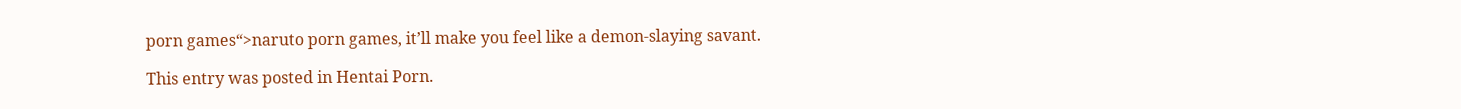porn games“>naruto porn games, it’ll make you feel like a demon-slaying savant.

This entry was posted in Hentai Porn.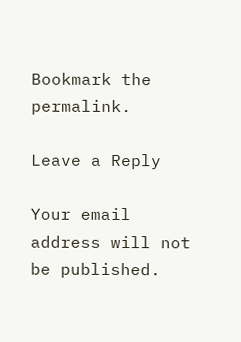Bookmark the permalink.

Leave a Reply

Your email address will not be published.